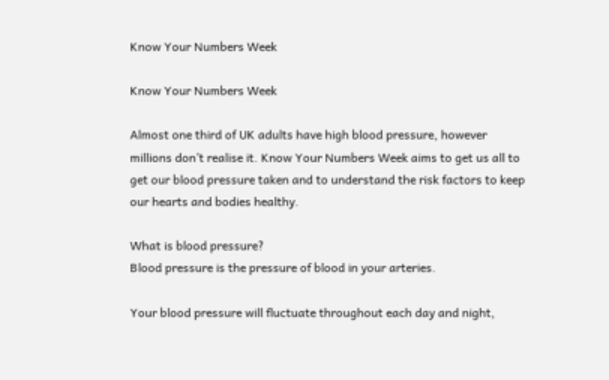Know Your Numbers Week

Know Your Numbers Week

Almost one third of UK adults have high blood pressure, however millions don’t realise it. Know Your Numbers Week aims to get us all to get our blood pressure taken and to understand the risk factors to keep our hearts and bodies healthy.

What is blood pressure?
Blood pressure is the pressure of blood in your arteries.

Your blood pressure will fluctuate throughout each day and night,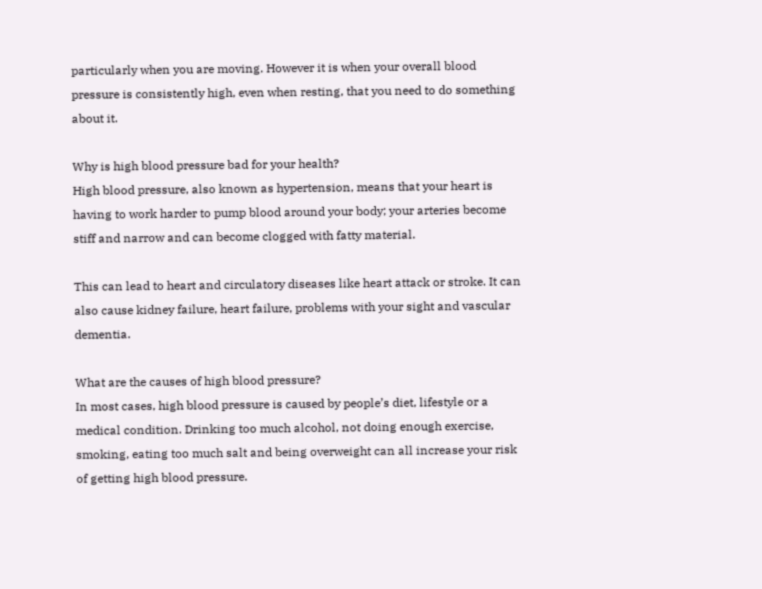particularly when you are moving. However it is when your overall blood pressure is consistently high, even when resting, that you need to do something about it.

Why is high blood pressure bad for your health?
High blood pressure, also known as hypertension, means that your heart is having to work harder to pump blood around your body; your arteries become stiff and narrow and can become clogged with fatty material.

This can lead to heart and circulatory diseases like heart attack or stroke. It can also cause kidney failure, heart failure, problems with your sight and vascular dementia.

What are the causes of high blood pressure?
In most cases, high blood pressure is caused by people’s diet, lifestyle or a medical condition. Drinking too much alcohol, not doing enough exercise, smoking, eating too much salt and being overweight can all increase your risk of getting high blood pressure.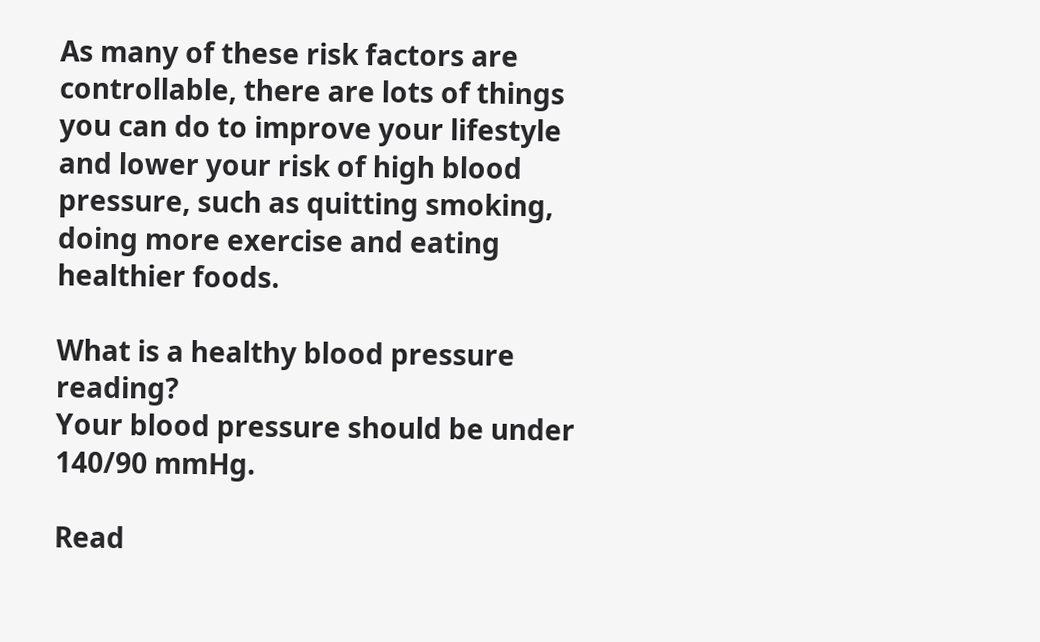As many of these risk factors are controllable, there are lots of things you can do to improve your lifestyle and lower your risk of high blood pressure, such as quitting smoking, doing more exercise and eating healthier foods.

What is a healthy blood pressure reading?
Your blood pressure should be under 140/90 mmHg.

Read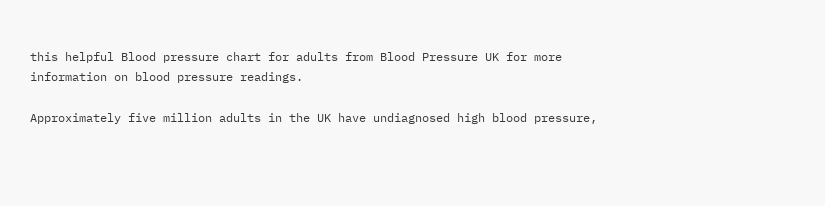this helpful Blood pressure chart for adults from Blood Pressure UK for more information on blood pressure readings.

Approximately five million adults in the UK have undiagnosed high blood pressure,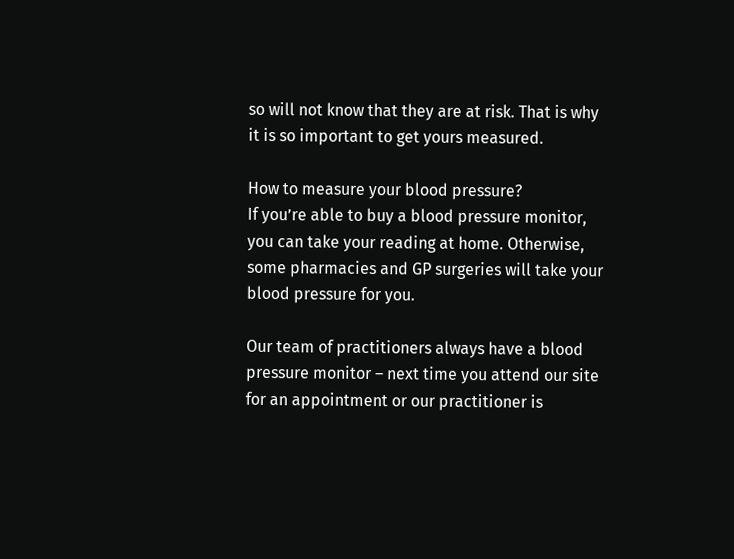so will not know that they are at risk. That is why it is so important to get yours measured.

How to measure your blood pressure?
If you’re able to buy a blood pressure monitor, you can take your reading at home. Otherwise, some pharmacies and GP surgeries will take your blood pressure for you.

Our team of practitioners always have a blood pressure monitor – next time you attend our site for an appointment or our practitioner is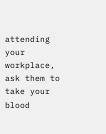attending your workplace, ask them to take your blood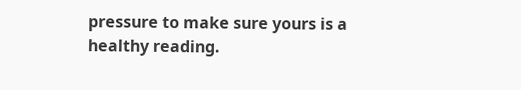pressure to make sure yours is a healthy reading.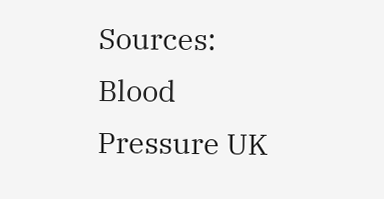Sources: Blood Pressure UK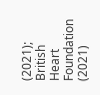(2021); British Heart Foundation (2021)